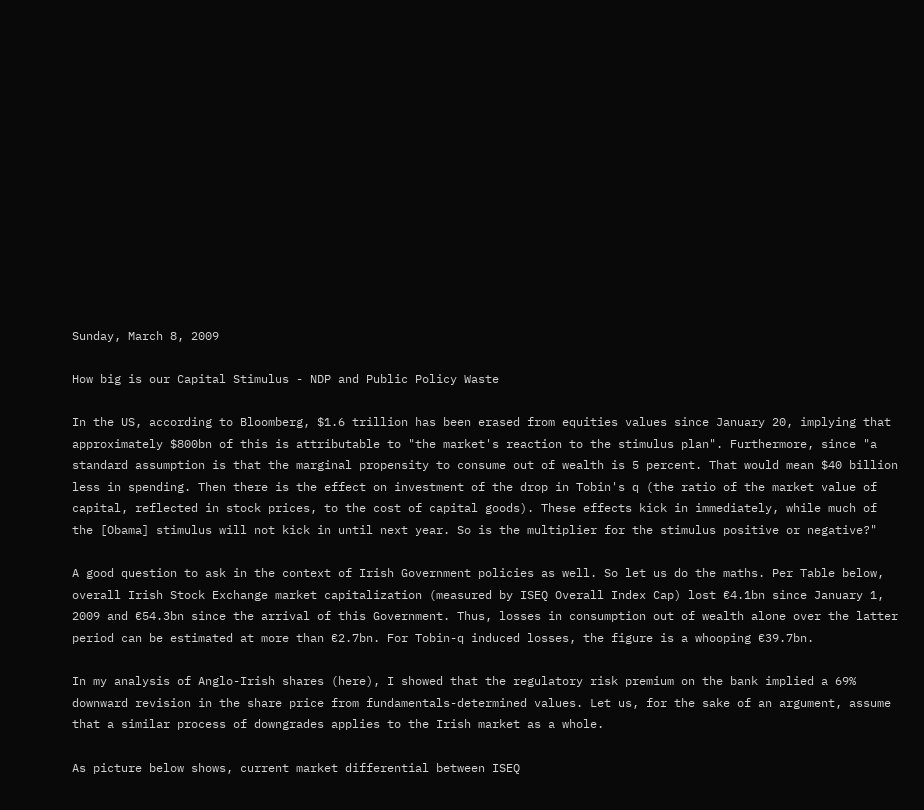Sunday, March 8, 2009

How big is our Capital Stimulus - NDP and Public Policy Waste

In the US, according to Bloomberg, $1.6 trillion has been erased from equities values since January 20, implying that approximately $800bn of this is attributable to "the market's reaction to the stimulus plan". Furthermore, since "a standard assumption is that the marginal propensity to consume out of wealth is 5 percent. That would mean $40 billion less in spending. Then there is the effect on investment of the drop in Tobin's q (the ratio of the market value of capital, reflected in stock prices, to the cost of capital goods). These effects kick in immediately, while much of the [Obama] stimulus will not kick in until next year. So is the multiplier for the stimulus positive or negative?"

A good question to ask in the context of Irish Government policies as well. So let us do the maths. Per Table below,
overall Irish Stock Exchange market capitalization (measured by ISEQ Overall Index Cap) lost €4.1bn since January 1, 2009 and €54.3bn since the arrival of this Government. Thus, losses in consumption out of wealth alone over the latter period can be estimated at more than €2.7bn. For Tobin-q induced losses, the figure is a whooping €39.7bn.

In my analysis of Anglo-Irish shares (here), I showed that the regulatory risk premium on the bank implied a 69% downward revision in the share price from fundamentals-determined values. Let us, for the sake of an argument, assume that a similar process of downgrades applies to the Irish market as a whole.

As picture below shows, current market differential between ISEQ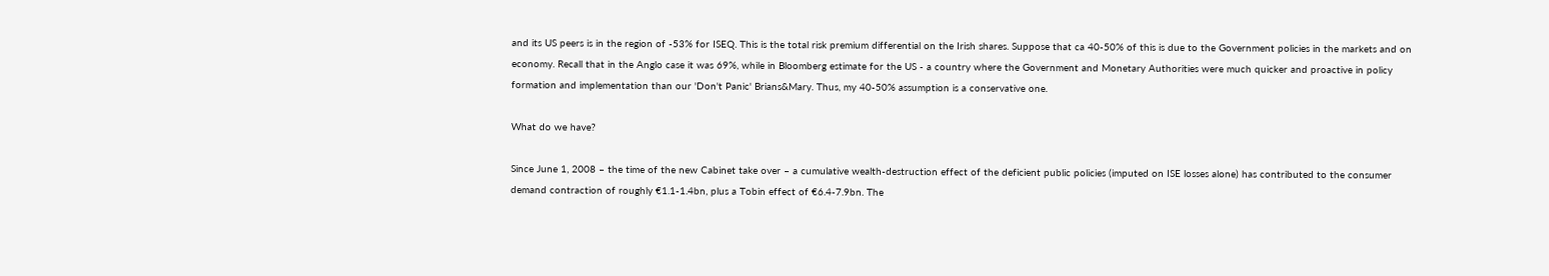and its US peers is in the region of -53% for ISEQ. This is the total risk premium differential on the Irish shares. Suppose that ca 40-50% of this is due to the Government policies in the markets and on economy. Recall that in the Anglo case it was 69%, while in Bloomberg estimate for the US - a country where the Government and Monetary Authorities were much quicker and proactive in policy formation and implementation than our 'Don't Panic' Brians&Mary. Thus, my 40-50% assumption is a conservative one.

What do we have?

Since June 1, 2008 – the time of the new Cabinet take over – a cumulative wealth-destruction effect of the deficient public policies (imputed on ISE losses alone) has contributed to the consumer demand contraction of roughly €1.1-1.4bn, plus a Tobin effect of €6.4-7.9bn. The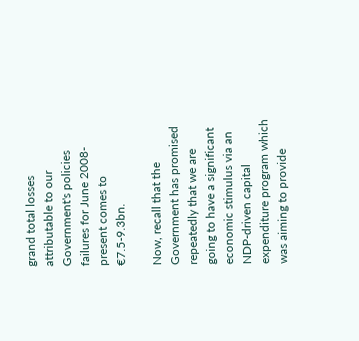grand total losses attributable to our Government's policies failures for June 2008-present comes to €7.5-9.3bn.

Now, recall that the Government has promised repeatedly that we are going to have a significant economic stimulus via an NDP-driven capital expenditure program which was aiming to provide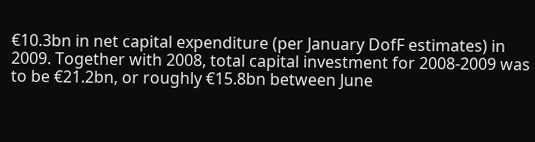€10.3bn in net capital expenditure (per January DofF estimates) in 2009. Together with 2008, total capital investment for 2008-2009 was to be €21.2bn, or roughly €15.8bn between June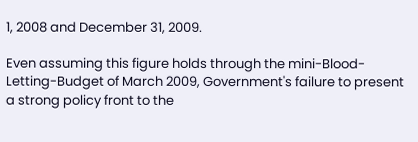1, 2008 and December 31, 2009.

Even assuming this figure holds through the mini-Blood-Letting-Budget of March 2009, Government's failure to present a strong policy front to the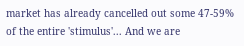market has already cancelled out some 47-59% of the entire 'stimulus'... And we are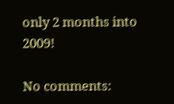only 2 months into 2009!

No comments: